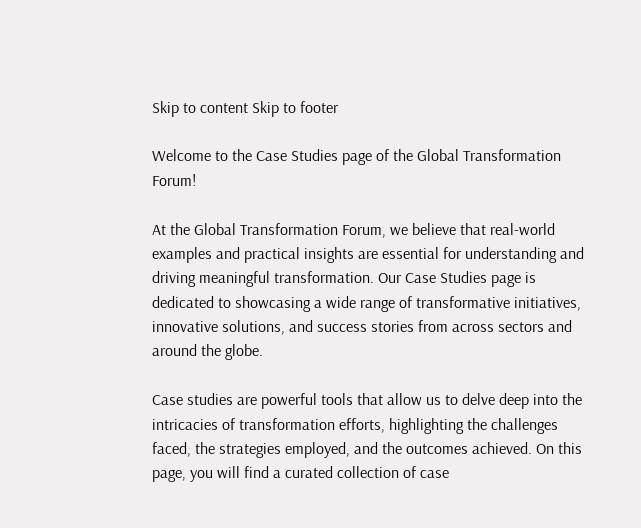Skip to content Skip to footer

Welcome to the Case Studies page of the Global Transformation Forum!

At the Global Transformation Forum, we believe that real-world examples and practical insights are essential for understanding and driving meaningful transformation. Our Case Studies page is dedicated to showcasing a wide range of transformative initiatives, innovative solutions, and success stories from across sectors and around the globe.

Case studies are powerful tools that allow us to delve deep into the intricacies of transformation efforts, highlighting the challenges faced, the strategies employed, and the outcomes achieved. On this page, you will find a curated collection of case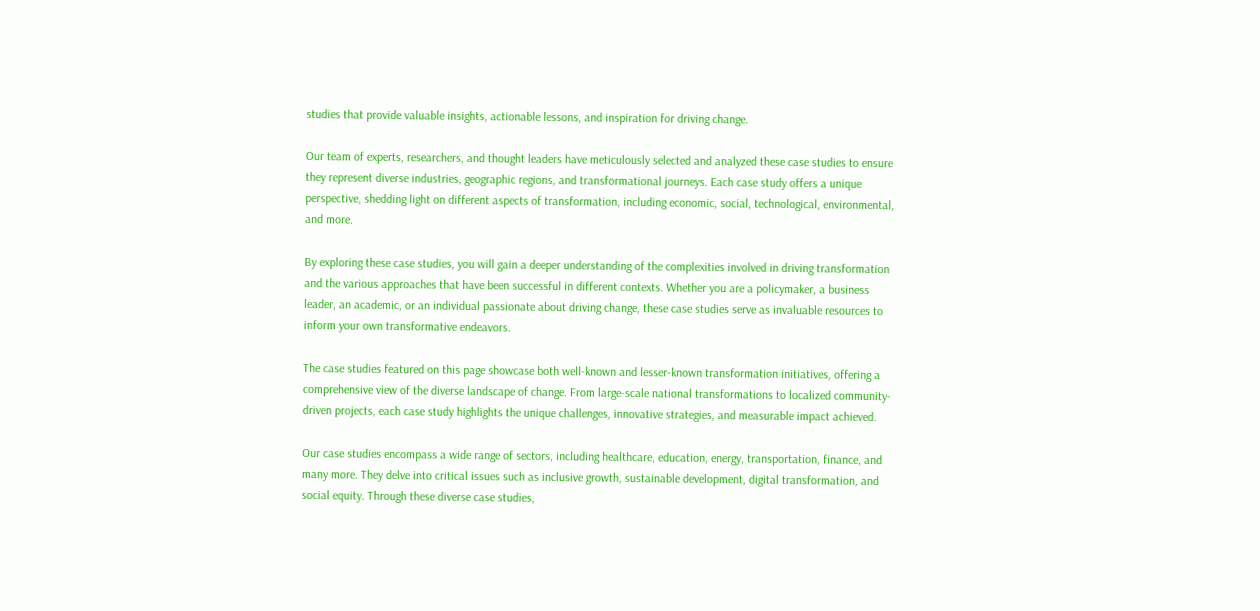studies that provide valuable insights, actionable lessons, and inspiration for driving change.

Our team of experts, researchers, and thought leaders have meticulously selected and analyzed these case studies to ensure they represent diverse industries, geographic regions, and transformational journeys. Each case study offers a unique perspective, shedding light on different aspects of transformation, including economic, social, technological, environmental, and more.

By exploring these case studies, you will gain a deeper understanding of the complexities involved in driving transformation and the various approaches that have been successful in different contexts. Whether you are a policymaker, a business leader, an academic, or an individual passionate about driving change, these case studies serve as invaluable resources to inform your own transformative endeavors.

The case studies featured on this page showcase both well-known and lesser-known transformation initiatives, offering a comprehensive view of the diverse landscape of change. From large-scale national transformations to localized community-driven projects, each case study highlights the unique challenges, innovative strategies, and measurable impact achieved.

Our case studies encompass a wide range of sectors, including healthcare, education, energy, transportation, finance, and many more. They delve into critical issues such as inclusive growth, sustainable development, digital transformation, and social equity. Through these diverse case studies,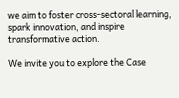we aim to foster cross-sectoral learning, spark innovation, and inspire transformative action.

We invite you to explore the Case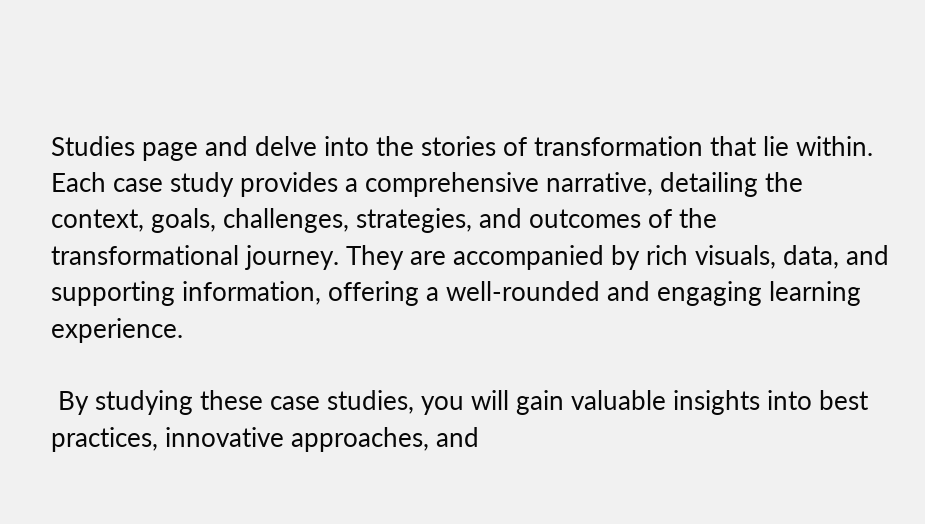Studies page and delve into the stories of transformation that lie within. Each case study provides a comprehensive narrative, detailing the context, goals, challenges, strategies, and outcomes of the transformational journey. They are accompanied by rich visuals, data, and supporting information, offering a well-rounded and engaging learning experience.

 By studying these case studies, you will gain valuable insights into best practices, innovative approaches, and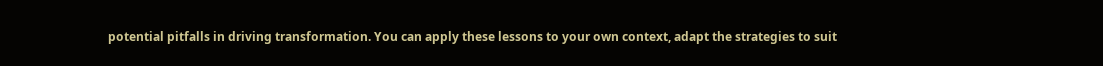potential pitfalls in driving transformation. You can apply these lessons to your own context, adapt the strategies to suit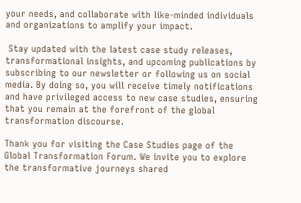your needs, and collaborate with like-minded individuals and organizations to amplify your impact.

 Stay updated with the latest case study releases, transformational insights, and upcoming publications by subscribing to our newsletter or following us on social media. By doing so, you will receive timely notifications and have privileged access to new case studies, ensuring that you remain at the forefront of the global transformation discourse.

Thank you for visiting the Case Studies page of the Global Transformation Forum. We invite you to explore the transformative journeys shared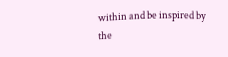within and be inspired by the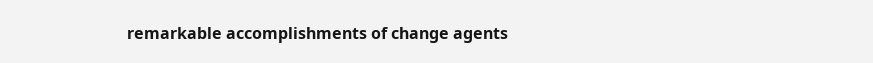remarkable accomplishments of change agents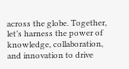across the globe. Together, let’s harness the power of knowledge, collaboration, and innovation to drive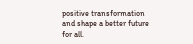positive transformation and shape a better future for all.